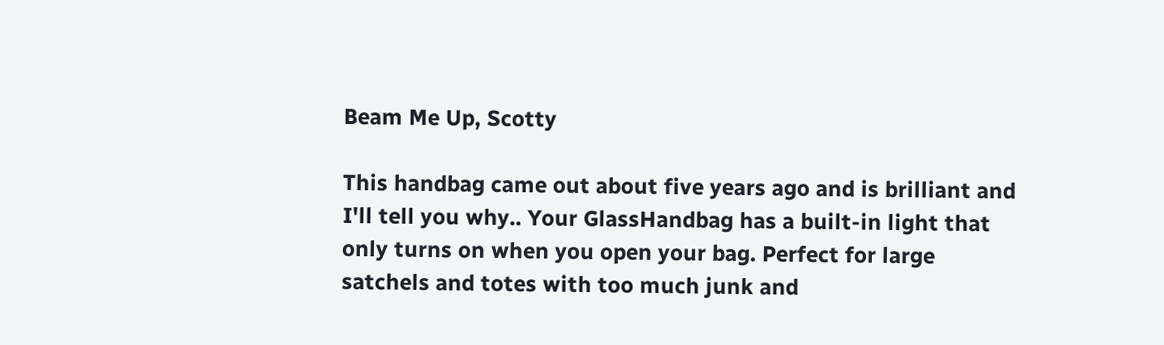Beam Me Up, Scotty

This handbag came out about five years ago and is brilliant and I'll tell you why.. Your GlassHandbag has a built-in light that only turns on when you open your bag. Perfect for large satchels and totes with too much junk and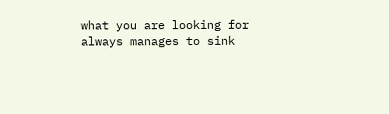what you are looking for always manages to sink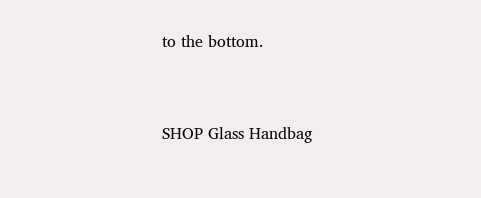to the bottom.


SHOP Glass Handbag